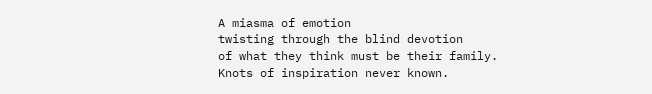A miasma of emotion
twisting through the blind devotion
of what they think must be their family.
Knots of inspiration never known.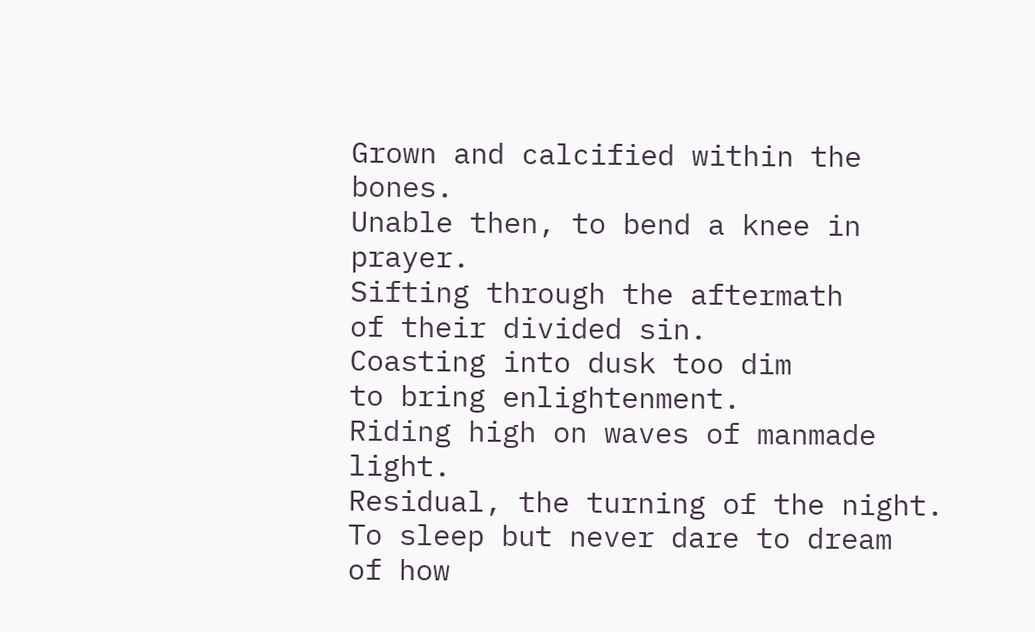Grown and calcified within the bones.
Unable then, to bend a knee in prayer.
Sifting through the aftermath
of their divided sin.
Coasting into dusk too dim
to bring enlightenment.
Riding high on waves of manmade light.
Residual, the turning of the night.
To sleep but never dare to dream
of how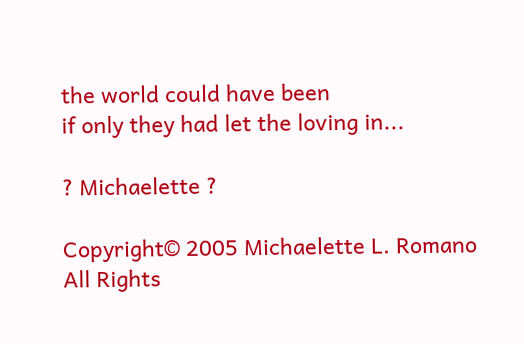the world could have been
if only they had let the loving in...

? Michaelette ?

Copyright© 2005 Michaelette L. Romano
All Rights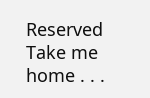Reserved
Take me home . . .